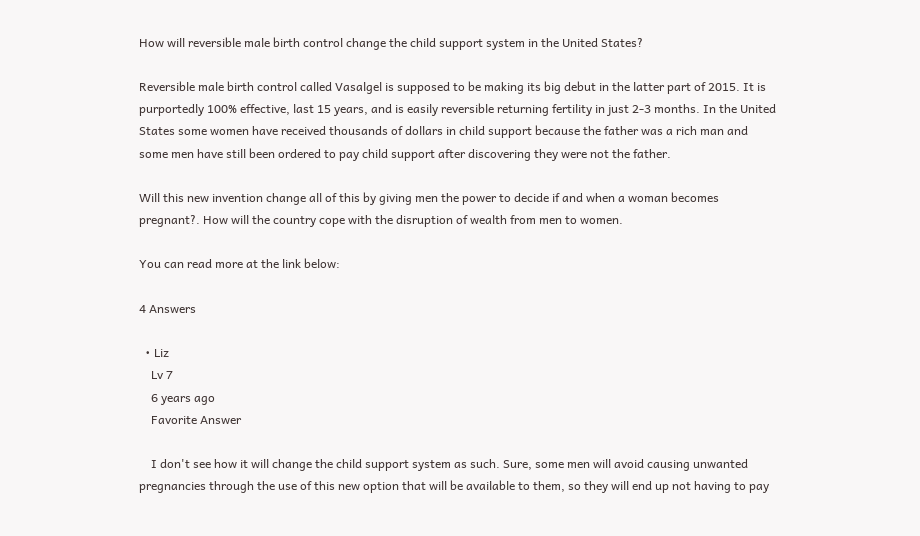How will reversible male birth control change the child support system in the United States?

Reversible male birth control called Vasalgel is supposed to be making its big debut in the latter part of 2015. It is purportedly 100% effective, last 15 years, and is easily reversible returning fertility in just 2-3 months. In the United States some women have received thousands of dollars in child support because the father was a rich man and some men have still been ordered to pay child support after discovering they were not the father.

Will this new invention change all of this by giving men the power to decide if and when a woman becomes pregnant?. How will the country cope with the disruption of wealth from men to women.

You can read more at the link below:

4 Answers

  • Liz
    Lv 7
    6 years ago
    Favorite Answer

    I don't see how it will change the child support system as such. Sure, some men will avoid causing unwanted pregnancies through the use of this new option that will be available to them, so they will end up not having to pay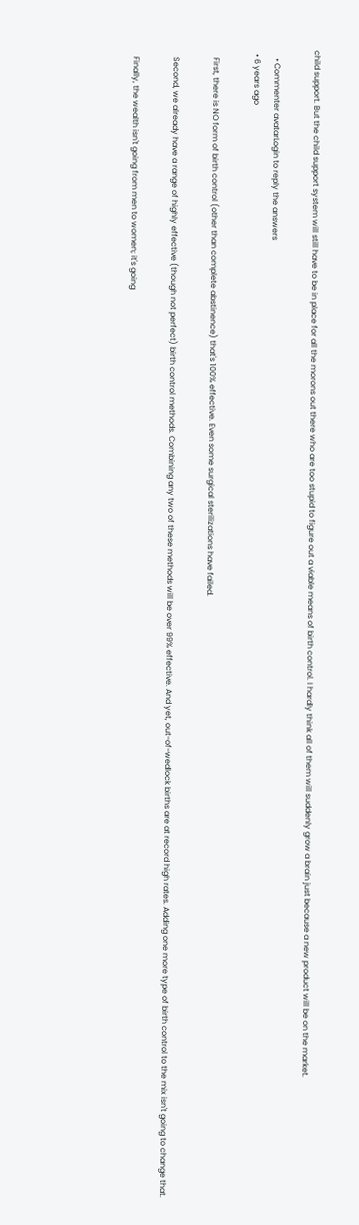child support. But the child support system will still have to be in place for all the morons out there who are too stupid to figure out a viable means of birth control. I hardly think all of them will suddenly grow a brain just because a new product will be on the market.

    • Commenter avatarLogin to reply the answers
  • 6 years ago

    First, there is NO form of birth control (other than complete abstinence) that's 100% effective. Even some surgical sterilizations have failed.

    Second, we already have a range of highly effective (though not perfect) birth control methods. Combining any two of these methods will be over 99% effective. And yet, out-of-wedlock births are at record high rates. Adding one more type of birth control to the mix isn't going to change that.

    Finally, the wealth isn't going from men to women; it's going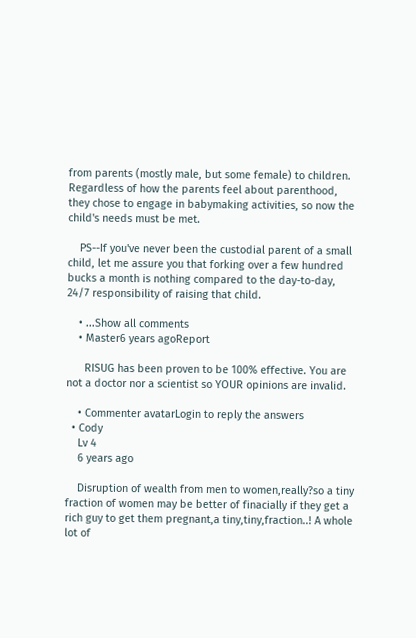from parents (mostly male, but some female) to children. Regardless of how the parents feel about parenthood, they chose to engage in babymaking activities, so now the child's needs must be met.

    PS--If you've never been the custodial parent of a small child, let me assure you that forking over a few hundred bucks a month is nothing compared to the day-to-day, 24/7 responsibility of raising that child.

    • ...Show all comments
    • Master6 years agoReport

      RISUG has been proven to be 100% effective. You are not a doctor nor a scientist so YOUR opinions are invalid.

    • Commenter avatarLogin to reply the answers
  • Cody
    Lv 4
    6 years ago

    Disruption of wealth from men to women,really?so a tiny fraction of women may be better of finacially if they get a rich guy to get them pregnant,a tiny,tiny,fraction..! A whole lot of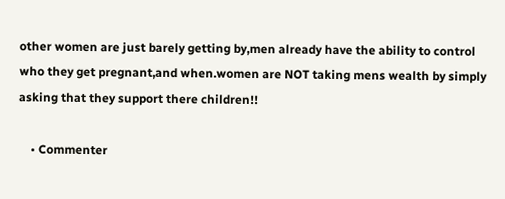other women are just barely getting by,men already have the ability to control who they get pregnant,and when.women are NOT taking mens wealth by simply asking that they support there children!!

    • Commenter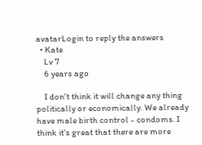avatarLogin to reply the answers
  • Kate
    Lv 7
    6 years ago

    I don't think it will change any thing politically or economically. We already have male birth control - condoms. I think it's great that there are more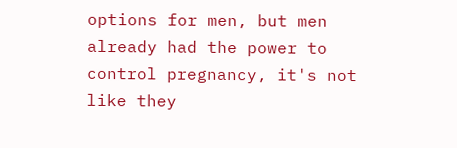options for men, but men already had the power to control pregnancy, it's not like they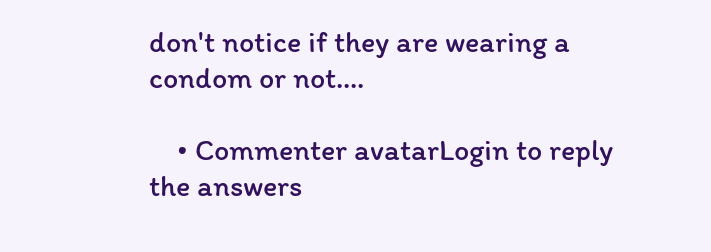don't notice if they are wearing a condom or not....

    • Commenter avatarLogin to reply the answers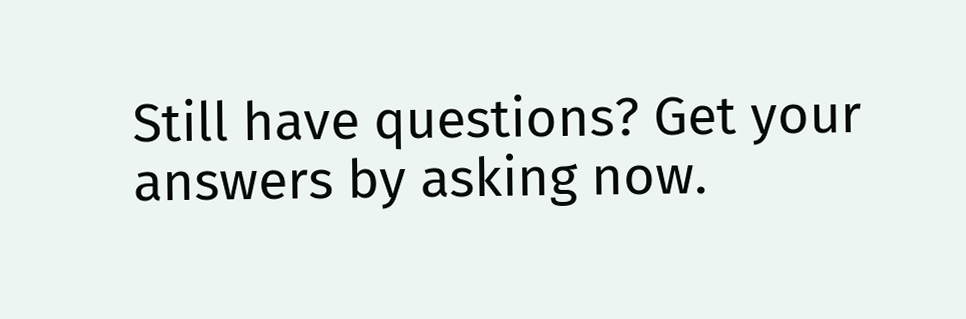Still have questions? Get your answers by asking now.